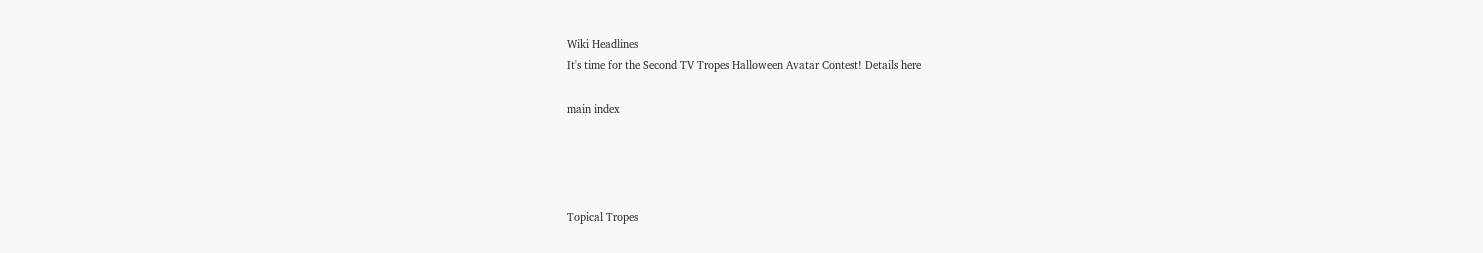Wiki Headlines
It's time for the Second TV Tropes Halloween Avatar Contest! Details here

main index




Topical Tropes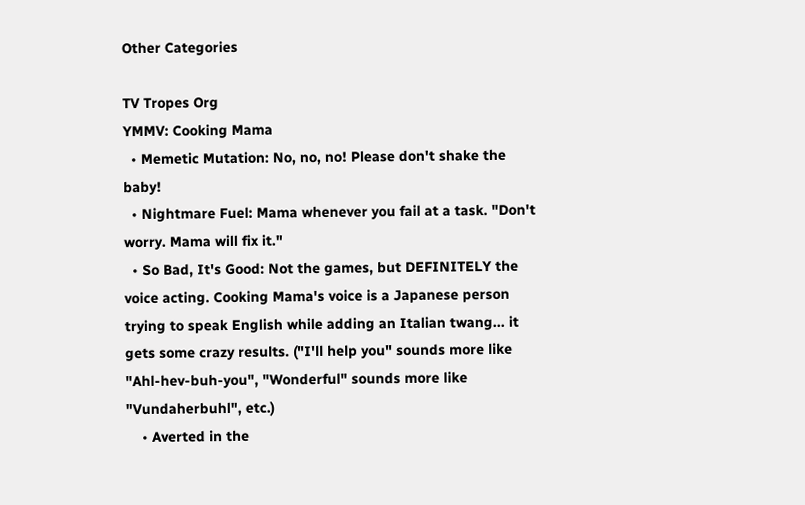Other Categories

TV Tropes Org
YMMV: Cooking Mama
  • Memetic Mutation: No, no, no! Please don't shake the baby!
  • Nightmare Fuel: Mama whenever you fail at a task. "Don't worry. Mama will fix it."
  • So Bad, It's Good: Not the games, but DEFINITELY the voice acting. Cooking Mama's voice is a Japanese person trying to speak English while adding an Italian twang... it gets some crazy results. ("I'll help you" sounds more like "Ahl-hev-buh-you", "Wonderful" sounds more like "Vundaherbuhl", etc.)
    • Averted in the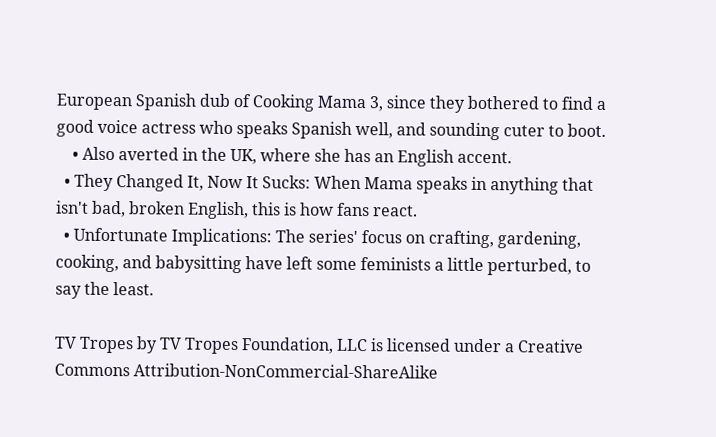European Spanish dub of Cooking Mama 3, since they bothered to find a good voice actress who speaks Spanish well, and sounding cuter to boot.
    • Also averted in the UK, where she has an English accent.
  • They Changed It, Now It Sucks: When Mama speaks in anything that isn't bad, broken English, this is how fans react.
  • Unfortunate Implications: The series' focus on crafting, gardening, cooking, and babysitting have left some feminists a little perturbed, to say the least.

TV Tropes by TV Tropes Foundation, LLC is licensed under a Creative Commons Attribution-NonCommercial-ShareAlike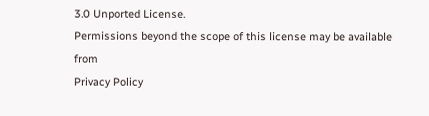3.0 Unported License.
Permissions beyond the scope of this license may be available from
Privacy Policy